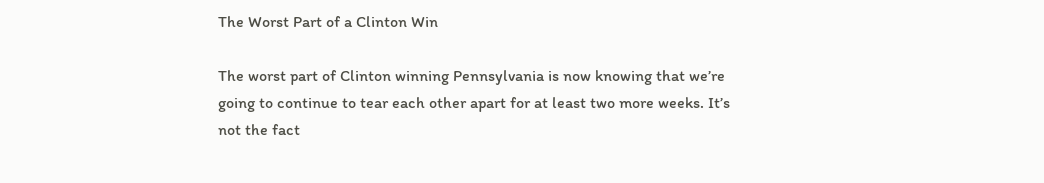The Worst Part of a Clinton Win

The worst part of Clinton winning Pennsylvania is now knowing that we’re going to continue to tear each other apart for at least two more weeks. It’s not the fact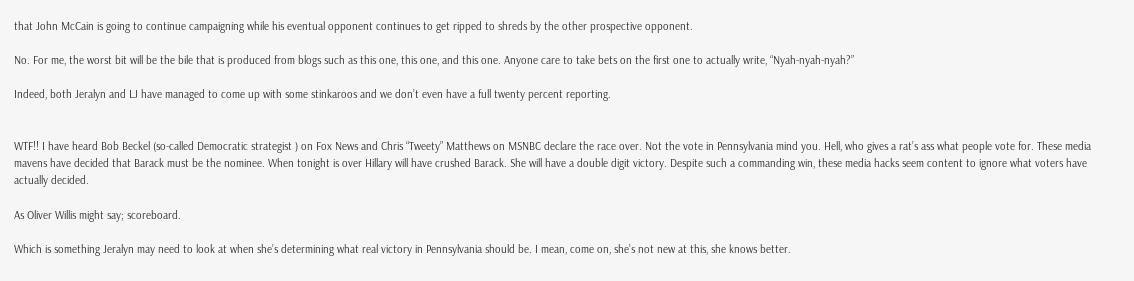that John McCain is going to continue campaigning while his eventual opponent continues to get ripped to shreds by the other prospective opponent.

No. For me, the worst bit will be the bile that is produced from blogs such as this one, this one, and this one. Anyone care to take bets on the first one to actually write, “Nyah-nyah-nyah?”

Indeed, both Jeralyn and LJ have managed to come up with some stinkaroos and we don’t even have a full twenty percent reporting.


WTF!! I have heard Bob Beckel (so-called Democratic strategist ) on Fox News and Chris “Tweety” Matthews on MSNBC declare the race over. Not the vote in Pennsylvania mind you. Hell, who gives a rat’s ass what people vote for. These media mavens have decided that Barack must be the nominee. When tonight is over Hillary will have crushed Barack. She will have a double digit victory. Despite such a commanding win, these media hacks seem content to ignore what voters have actually decided.

As Oliver Willis might say; scoreboard.

Which is something Jeralyn may need to look at when she’s determining what real victory in Pennsylvania should be. I mean, come on, she’s not new at this, she knows better.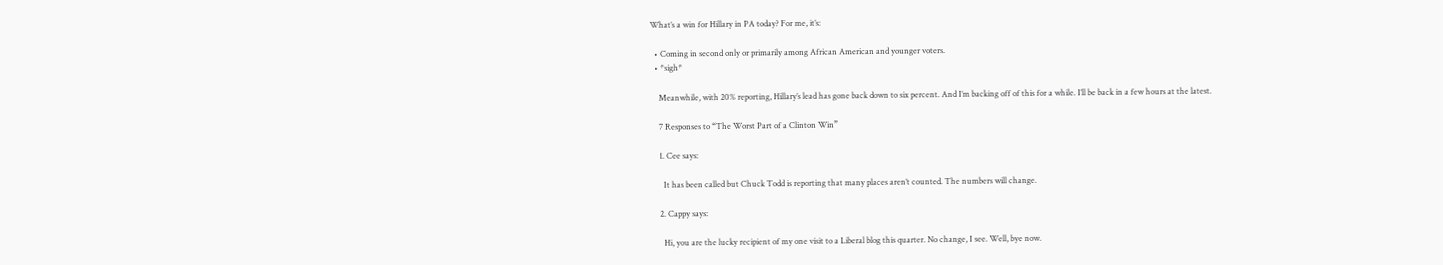What’s a win for Hillary in PA today? For me, it’s:

  • Coming in second only or primarily among African American and younger voters.
  • *sigh*

    Meanwhile, with 20% reporting, Hillary’s lead has gone back down to six percent. And I’m backing off of this for a while. I’ll be back in a few hours at the latest.

    7 Responses to “The Worst Part of a Clinton Win”

    1. Cee says:

      It has been called but Chuck Todd is reporting that many places aren’t counted. The numbers will change.

    2. Cappy says:

      Hi, you are the lucky recipient of my one visit to a Liberal blog this quarter. No change, I see. Well, bye now.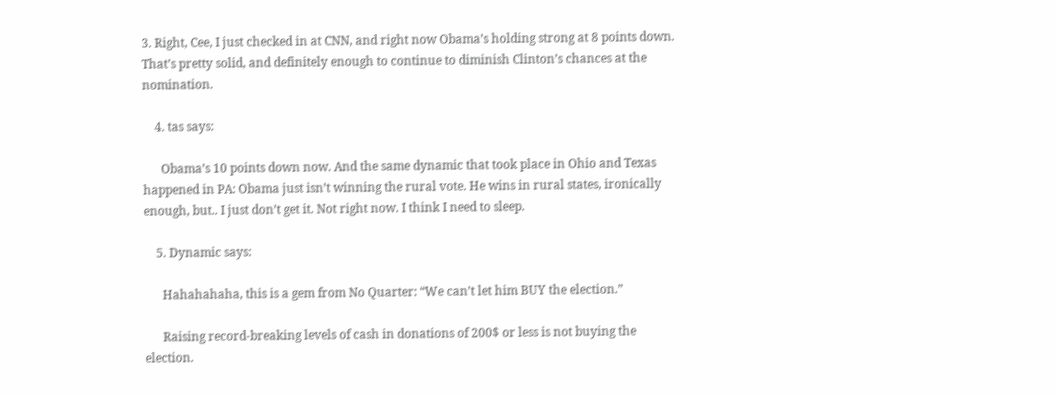3. Right, Cee, I just checked in at CNN, and right now Obama’s holding strong at 8 points down. That’s pretty solid, and definitely enough to continue to diminish Clinton’s chances at the nomination.

    4. tas says:

      Obama’s 10 points down now. And the same dynamic that took place in Ohio and Texas happened in PA: Obama just isn’t winning the rural vote. He wins in rural states, ironically enough, but.. I just don’t get it. Not right now. I think I need to sleep.

    5. Dynamic says:

      Hahahahaha, this is a gem from No Quarter: “We can’t let him BUY the election.”

      Raising record-breaking levels of cash in donations of 200$ or less is not buying the election.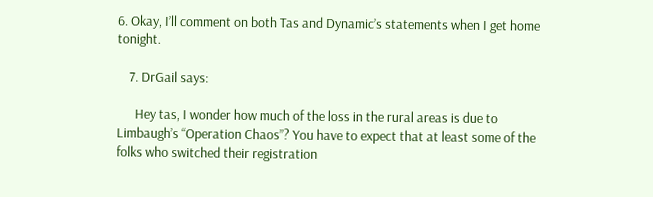6. Okay, I’ll comment on both Tas and Dynamic’s statements when I get home tonight.

    7. DrGail says:

      Hey tas, I wonder how much of the loss in the rural areas is due to Limbaugh’s “Operation Chaos”? You have to expect that at least some of the folks who switched their registration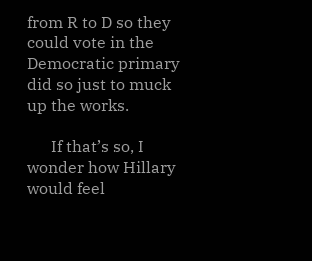from R to D so they could vote in the Democratic primary did so just to muck up the works.

      If that’s so, I wonder how Hillary would feel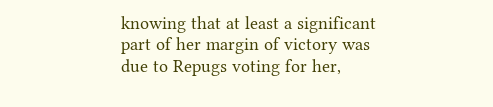knowing that at least a significant part of her margin of victory was due to Repugs voting for her,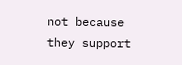not because they support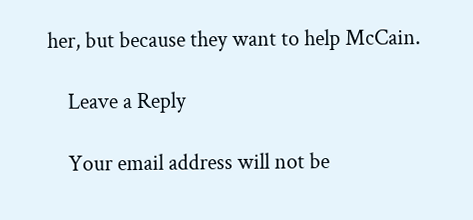her, but because they want to help McCain.

    Leave a Reply

    Your email address will not be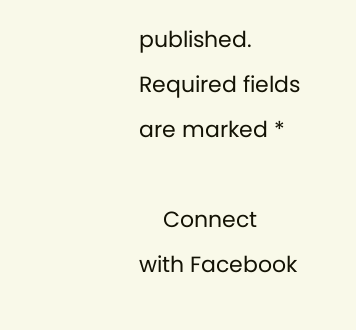published. Required fields are marked *

    Connect with Facebook